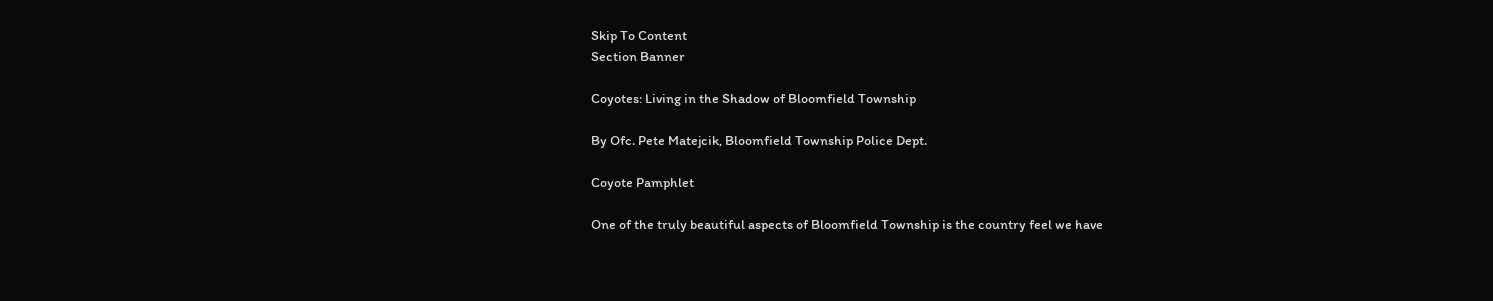Skip To Content
Section Banner

Coyotes: Living in the Shadow of Bloomfield Township

By Ofc. Pete Matejcik, Bloomfield Township Police Dept.

Coyote Pamphlet

One of the truly beautiful aspects of Bloomfield Township is the country feel we have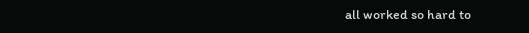all worked so hard to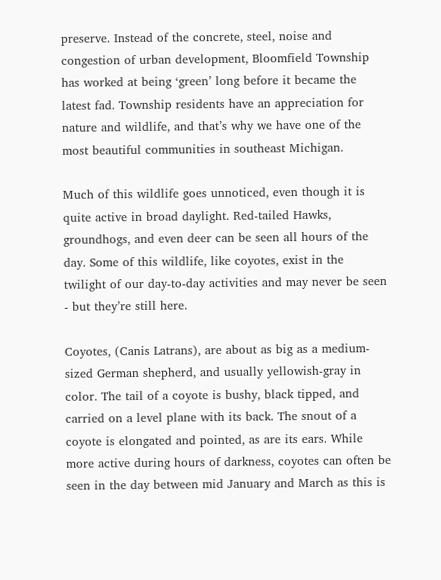preserve. Instead of the concrete, steel, noise and congestion of urban development, Bloomfield Township has worked at being ‘green’ long before it became the latest fad. Township residents have an appreciation for nature and wildlife, and that’s why we have one of the most beautiful communities in southeast Michigan.

Much of this wildlife goes unnoticed, even though it is quite active in broad daylight. Red-tailed Hawks, groundhogs, and even deer can be seen all hours of the day. Some of this wildlife, like coyotes, exist in the twilight of our day-to-day activities and may never be seen - but they’re still here.

Coyotes, (Canis Latrans), are about as big as a medium-sized German shepherd, and usually yellowish-gray in color. The tail of a coyote is bushy, black tipped, and carried on a level plane with its back. The snout of a coyote is elongated and pointed, as are its ears. While more active during hours of darkness, coyotes can often be seen in the day between mid January and March as this is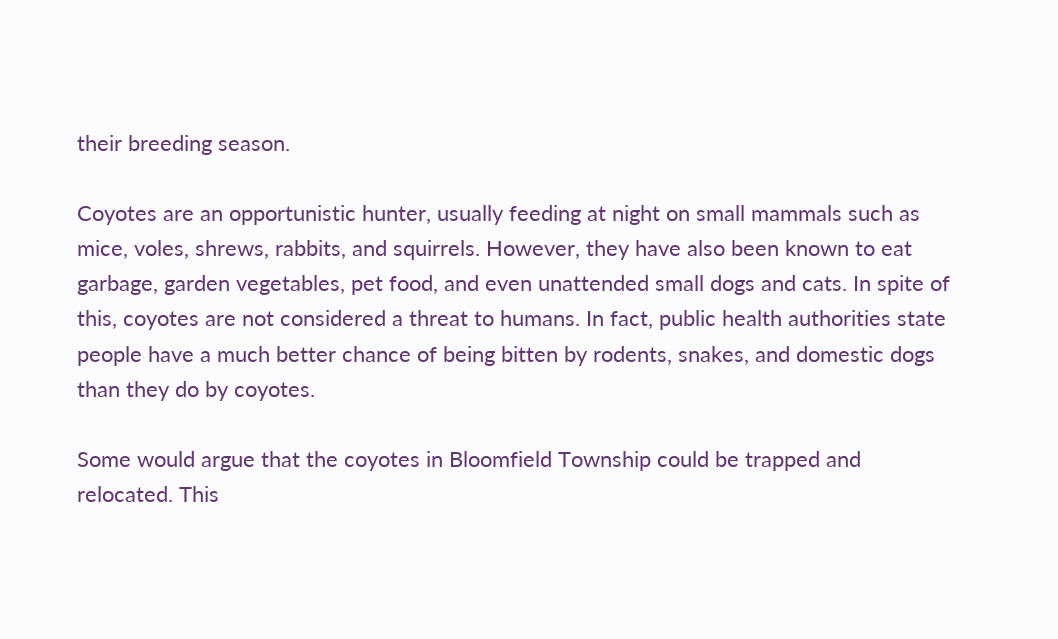their breeding season.

Coyotes are an opportunistic hunter, usually feeding at night on small mammals such as mice, voles, shrews, rabbits, and squirrels. However, they have also been known to eat garbage, garden vegetables, pet food, and even unattended small dogs and cats. In spite of this, coyotes are not considered a threat to humans. In fact, public health authorities state people have a much better chance of being bitten by rodents, snakes, and domestic dogs than they do by coyotes.

Some would argue that the coyotes in Bloomfield Township could be trapped and relocated. This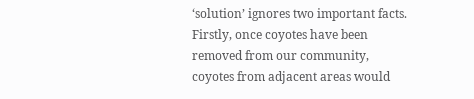‘solution’ ignores two important facts. Firstly, once coyotes have been removed from our community, coyotes from adjacent areas would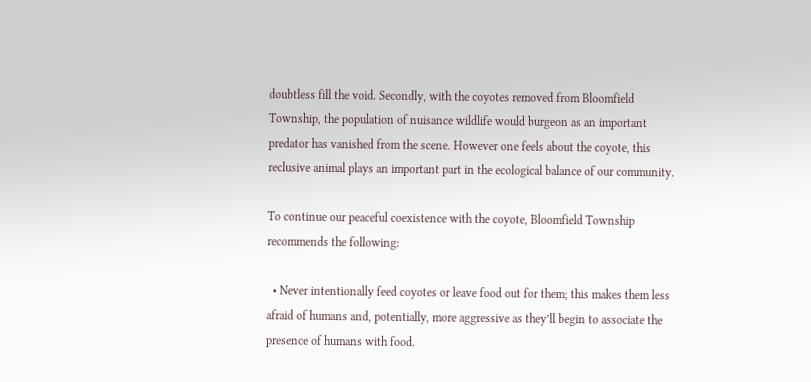doubtless fill the void. Secondly, with the coyotes removed from Bloomfield Township, the population of nuisance wildlife would burgeon as an important predator has vanished from the scene. However one feels about the coyote, this reclusive animal plays an important part in the ecological balance of our community.

To continue our peaceful coexistence with the coyote, Bloomfield Township recommends the following:

  • Never intentionally feed coyotes or leave food out for them; this makes them less afraid of humans and, potentially, more aggressive as they’ll begin to associate the presence of humans with food.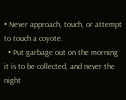• Never approach, touch, or attempt to touch a coyote.
  • Put garbage out on the morning it is to be collected, and never the night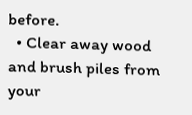before.
  • Clear away wood and brush piles from your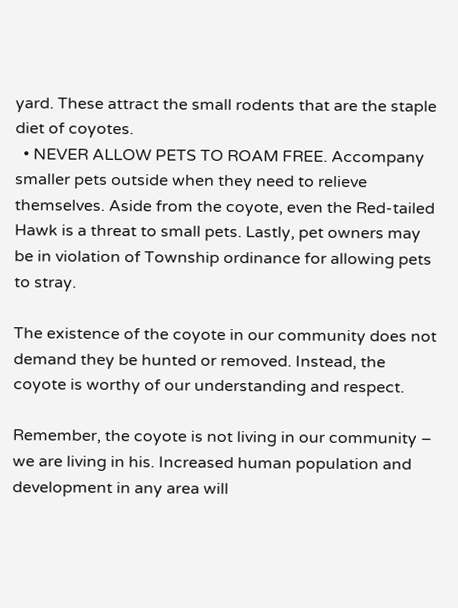yard. These attract the small rodents that are the staple diet of coyotes.
  • NEVER ALLOW PETS TO ROAM FREE. Accompany smaller pets outside when they need to relieve themselves. Aside from the coyote, even the Red-tailed Hawk is a threat to small pets. Lastly, pet owners may be in violation of Township ordinance for allowing pets to stray.

The existence of the coyote in our community does not demand they be hunted or removed. Instead, the coyote is worthy of our understanding and respect.

Remember, the coyote is not living in our community – we are living in his. Increased human population and development in any area will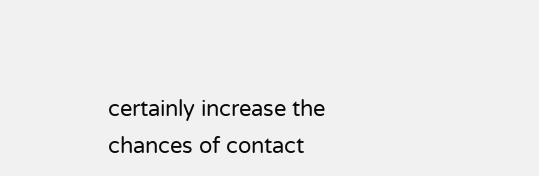certainly increase the chances of contact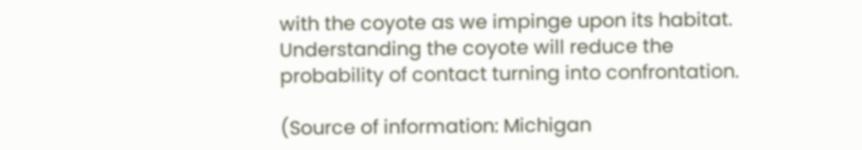with the coyote as we impinge upon its habitat. Understanding the coyote will reduce the probability of contact turning into confrontation.

(Source of information: Michigan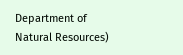Department of Natural Resources)